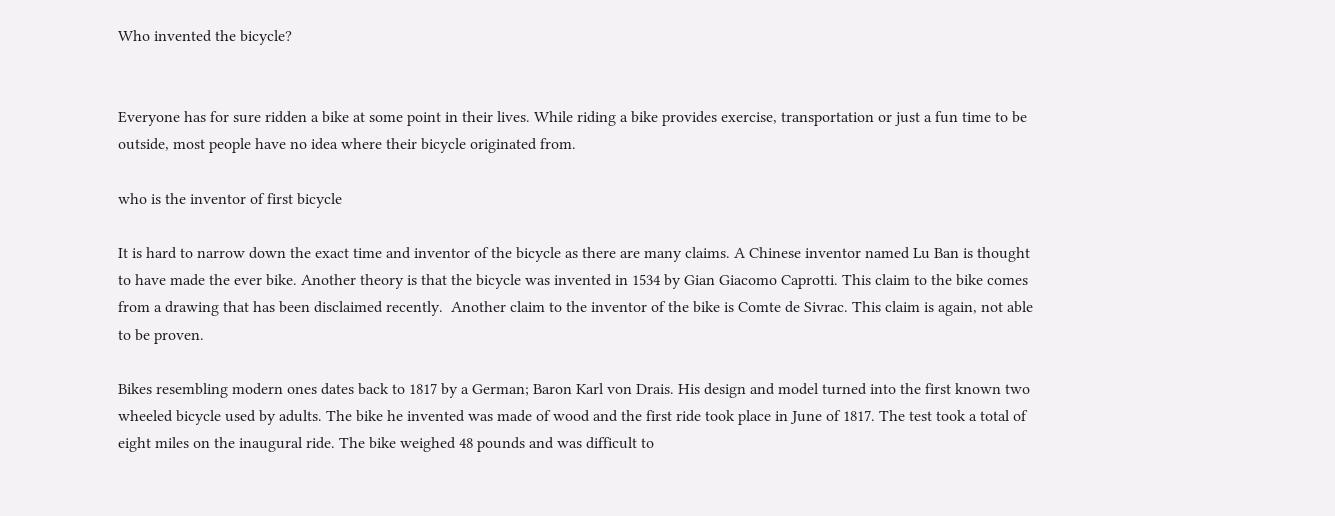Who invented the bicycle?


Everyone has for sure ridden a bike at some point in their lives. While riding a bike provides exercise, transportation or just a fun time to be outside, most people have no idea where their bicycle originated from.

who is the inventor of first bicycle

It is hard to narrow down the exact time and inventor of the bicycle as there are many claims. A Chinese inventor named Lu Ban is thought to have made the ever bike. Another theory is that the bicycle was invented in 1534 by Gian Giacomo Caprotti. This claim to the bike comes from a drawing that has been disclaimed recently.  Another claim to the inventor of the bike is Comte de Sivrac. This claim is again, not able to be proven.

Bikes resembling modern ones dates back to 1817 by a German; Baron Karl von Drais. His design and model turned into the first known two wheeled bicycle used by adults. The bike he invented was made of wood and the first ride took place in June of 1817. The test took a total of eight miles on the inaugural ride. The bike weighed 48 pounds and was difficult to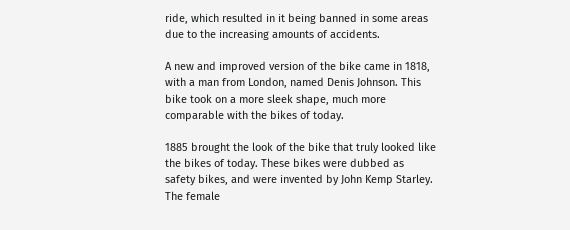ride, which resulted in it being banned in some areas due to the increasing amounts of accidents.

A new and improved version of the bike came in 1818, with a man from London, named Denis Johnson. This bike took on a more sleek shape, much more comparable with the bikes of today.

1885 brought the look of the bike that truly looked like the bikes of today. These bikes were dubbed as safety bikes, and were invented by John Kemp Starley. The female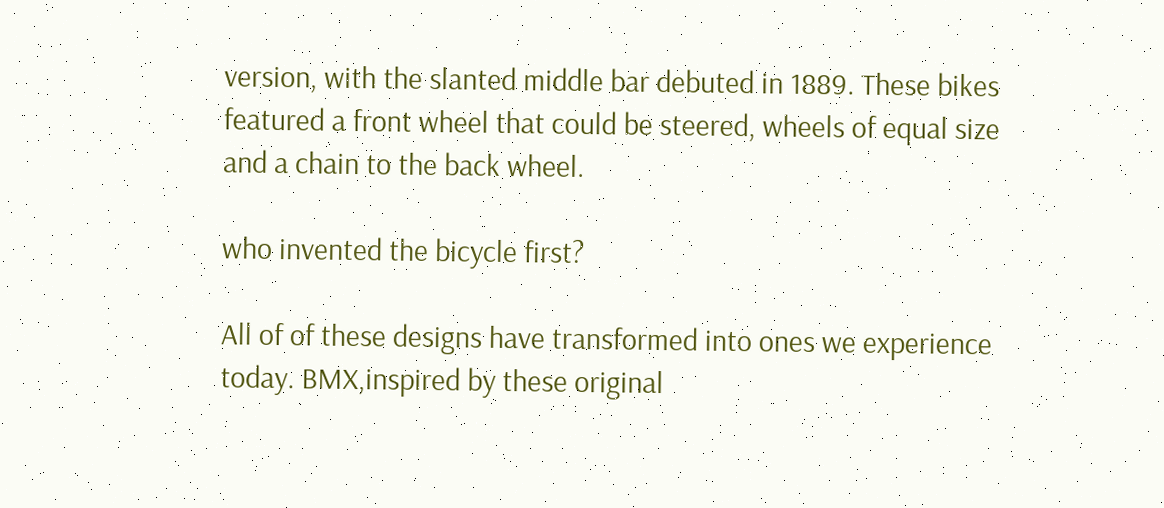version, with the slanted middle bar debuted in 1889. These bikes featured a front wheel that could be steered, wheels of equal size and a chain to the back wheel.

who invented the bicycle first?

All of of these designs have transformed into ones we experience today. BMX,inspired by these original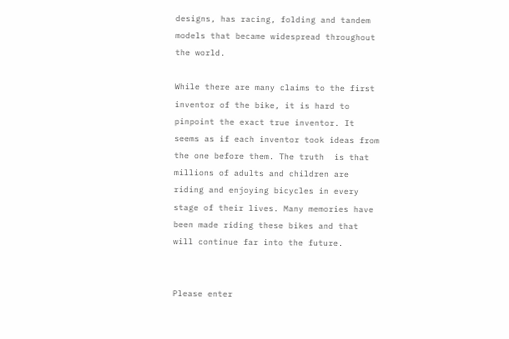designs, has racing, folding and tandem models that became widespread throughout the world.

While there are many claims to the first inventor of the bike, it is hard to pinpoint the exact true inventor. It seems as if each inventor took ideas from the one before them. The truth  is that millions of adults and children are riding and enjoying bicycles in every stage of their lives. Many memories have been made riding these bikes and that will continue far into the future.


Please enter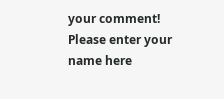your comment!
Please enter your name here